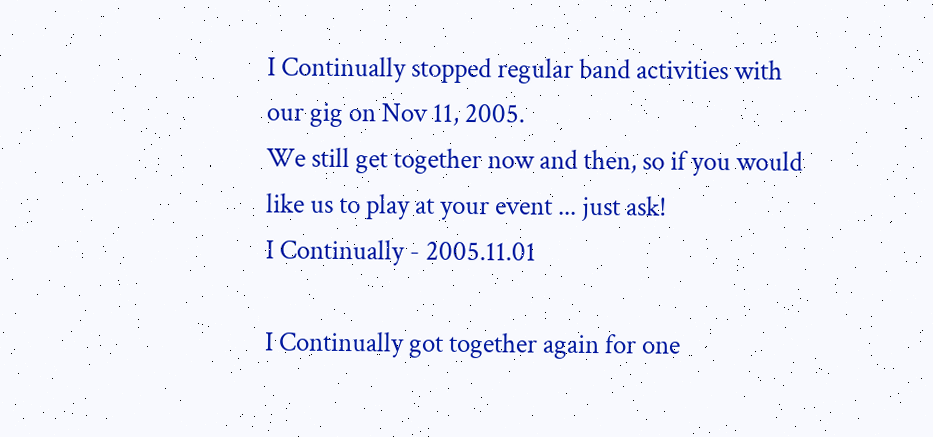I Continually stopped regular band activities with our gig on Nov 11, 2005.
We still get together now and then, so if you would like us to play at your event ... just ask!
I Continually - 2005.11.01

I Continually got together again for one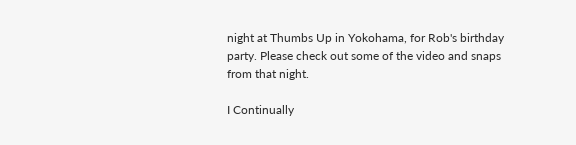night at Thumbs Up in Yokohama, for Rob's birthday party. Please check out some of the video and snaps from that night.

I Continually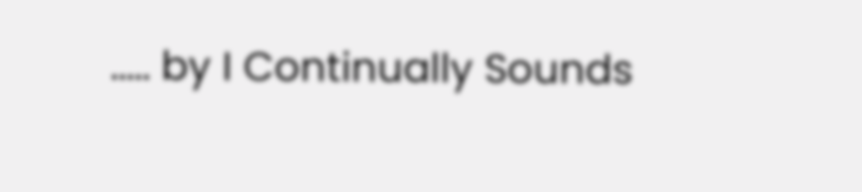..... by I Continually Sounds